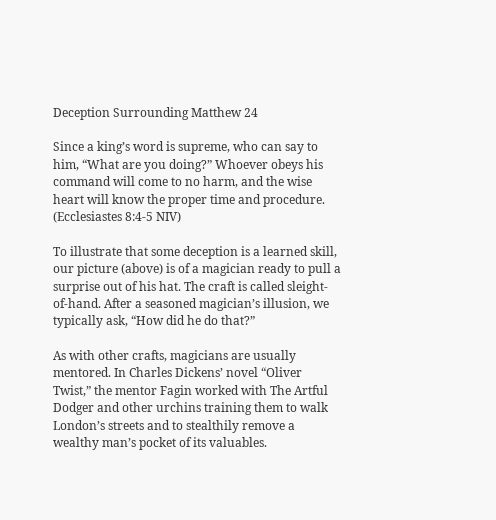Deception Surrounding Matthew 24

Since a king’s word is supreme, who can say to him, “What are you doing?” Whoever obeys his command will come to no harm, and the wise heart will know the proper time and procedure. (Ecclesiastes 8:4-5 NIV)

To illustrate that some deception is a learned skill, our picture (above) is of a magician ready to pull a surprise out of his hat. The craft is called sleight-of-hand. After a seasoned magician’s illusion, we typically ask, “How did he do that?”

As with other crafts, magicians are usually mentored. In Charles Dickens’ novel “Oliver Twist,” the mentor Fagin worked with The Artful Dodger and other urchins training them to walk London’s streets and to stealthily remove a wealthy man’s pocket of its valuables.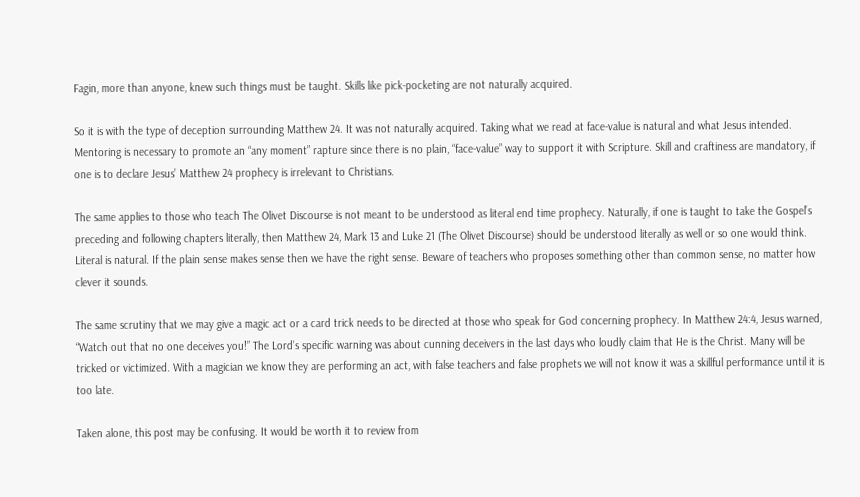Fagin, more than anyone, knew such things must be taught. Skills like pick-pocketing are not naturally acquired.

So it is with the type of deception surrounding Matthew 24. It was not naturally acquired. Taking what we read at face-value is natural and what Jesus intended. Mentoring is necessary to promote an “any moment” rapture since there is no plain, “face-value” way to support it with Scripture. Skill and craftiness are mandatory, if one is to declare Jesus’ Matthew 24 prophecy is irrelevant to Christians.

The same applies to those who teach The Olivet Discourse is not meant to be understood as literal end time prophecy. Naturally, if one is taught to take the Gospel’s preceding and following chapters literally, then Matthew 24, Mark 13 and Luke 21 (The Olivet Discourse) should be understood literally as well or so one would think. Literal is natural. If the plain sense makes sense then we have the right sense. Beware of teachers who proposes something other than common sense, no matter how clever it sounds.

The same scrutiny that we may give a magic act or a card trick needs to be directed at those who speak for God concerning prophecy. In Matthew 24:4, Jesus warned, “Watch out that no one deceives you!” The Lord’s specific warning was about cunning deceivers in the last days who loudly claim that He is the Christ. Many will be tricked or victimized. With a magician we know they are performing an act, with false teachers and false prophets we will not know it was a skillful performance until it is too late.

Taken alone, this post may be confusing. It would be worth it to review from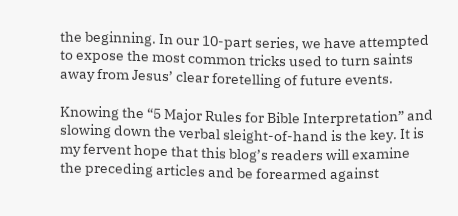the beginning. In our 10-part series, we have attempted to expose the most common tricks used to turn saints away from Jesus’ clear foretelling of future events.

Knowing the “5 Major Rules for Bible Interpretation” and slowing down the verbal sleight-of-hand is the key. It is my fervent hope that this blog’s readers will examine the preceding articles and be forearmed against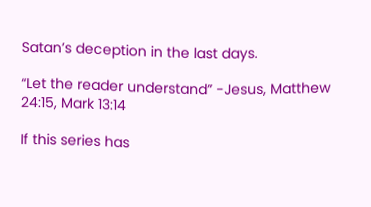Satan’s deception in the last days.

“Let the reader understand” -Jesus, Matthew 24:15, Mark 13:14

If this series has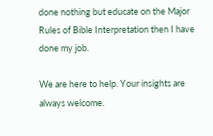done nothing but educate on the Major Rules of Bible Interpretation then I have done my job.

We are here to help. Your insights are always welcome.